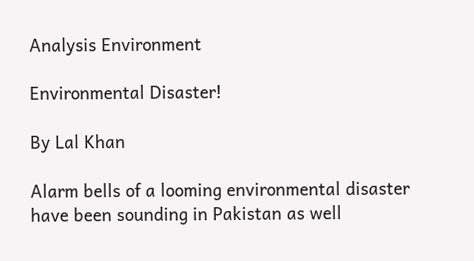Analysis Environment

Environmental Disaster!

By Lal Khan

Alarm bells of a looming environmental disaster have been sounding in Pakistan as well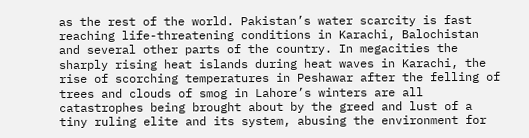as the rest of the world. Pakistan’s water scarcity is fast reaching life-threatening conditions in Karachi, Balochistan and several other parts of the country. In megacities the sharply rising heat islands during heat waves in Karachi, the rise of scorching temperatures in Peshawar after the felling of trees and clouds of smog in Lahore’s winters are all catastrophes being brought about by the greed and lust of a tiny ruling elite and its system, abusing the environment for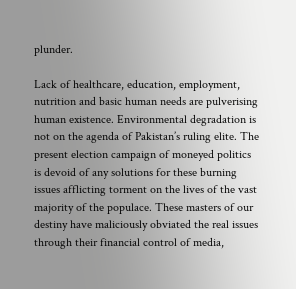plunder.

Lack of healthcare, education, employment, nutrition and basic human needs are pulverising human existence. Environmental degradation is not on the agenda of Pakistan’s ruling elite. The present election campaign of moneyed politics is devoid of any solutions for these burning issues afflicting torment on the lives of the vast majority of the populace. These masters of our destiny have maliciously obviated the real issues through their financial control of media,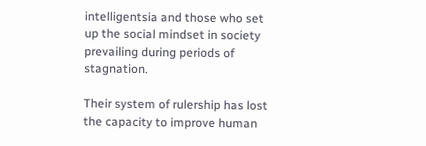intelligentsia and those who set up the social mindset in society prevailing during periods of stagnation.

Their system of rulership has lost the capacity to improve human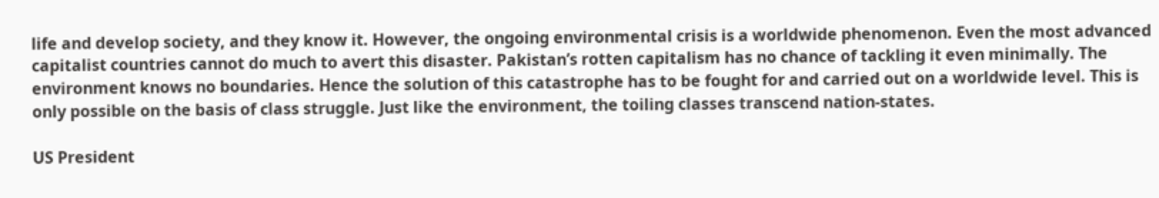life and develop society, and they know it. However, the ongoing environmental crisis is a worldwide phenomenon. Even the most advanced capitalist countries cannot do much to avert this disaster. Pakistan’s rotten capitalism has no chance of tackling it even minimally. The environment knows no boundaries. Hence the solution of this catastrophe has to be fought for and carried out on a worldwide level. This is only possible on the basis of class struggle. Just like the environment, the toiling classes transcend nation-states.

US President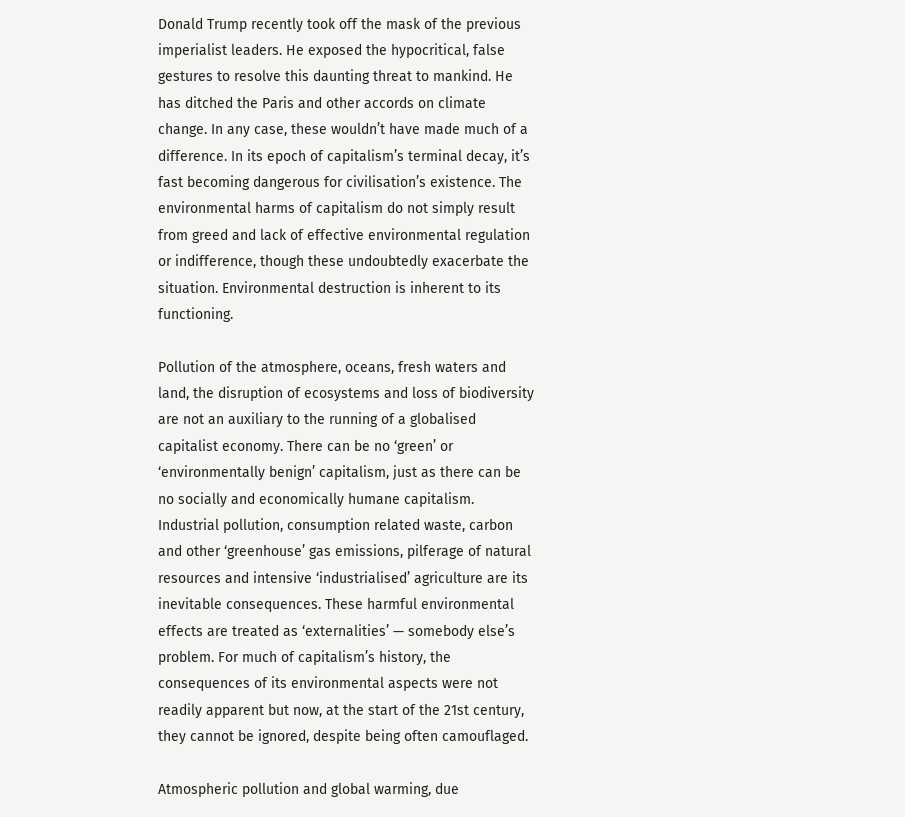Donald Trump recently took off the mask of the previous imperialist leaders. He exposed the hypocritical, false gestures to resolve this daunting threat to mankind. He has ditched the Paris and other accords on climate change. In any case, these wouldn’t have made much of a difference. In its epoch of capitalism’s terminal decay, it’s fast becoming dangerous for civilisation’s existence. The environmental harms of capitalism do not simply result from greed and lack of effective environmental regulation or indifference, though these undoubtedly exacerbate the situation. Environmental destruction is inherent to its functioning.

Pollution of the atmosphere, oceans, fresh waters and land, the disruption of ecosystems and loss of biodiversity are not an auxiliary to the running of a globalised capitalist economy. There can be no ‘green’ or ‘environmentally benign’ capitalism, just as there can be no socially and economically humane capitalism. Industrial pollution, consumption related waste, carbon and other ‘greenhouse’ gas emissions, pilferage of natural resources and intensive ‘industrialised’ agriculture are its inevitable consequences. These harmful environmental effects are treated as ‘externalities’ — somebody else’s problem. For much of capitalism’s history, the consequences of its environmental aspects were not readily apparent but now, at the start of the 21st century, they cannot be ignored, despite being often camouflaged.

Atmospheric pollution and global warming, due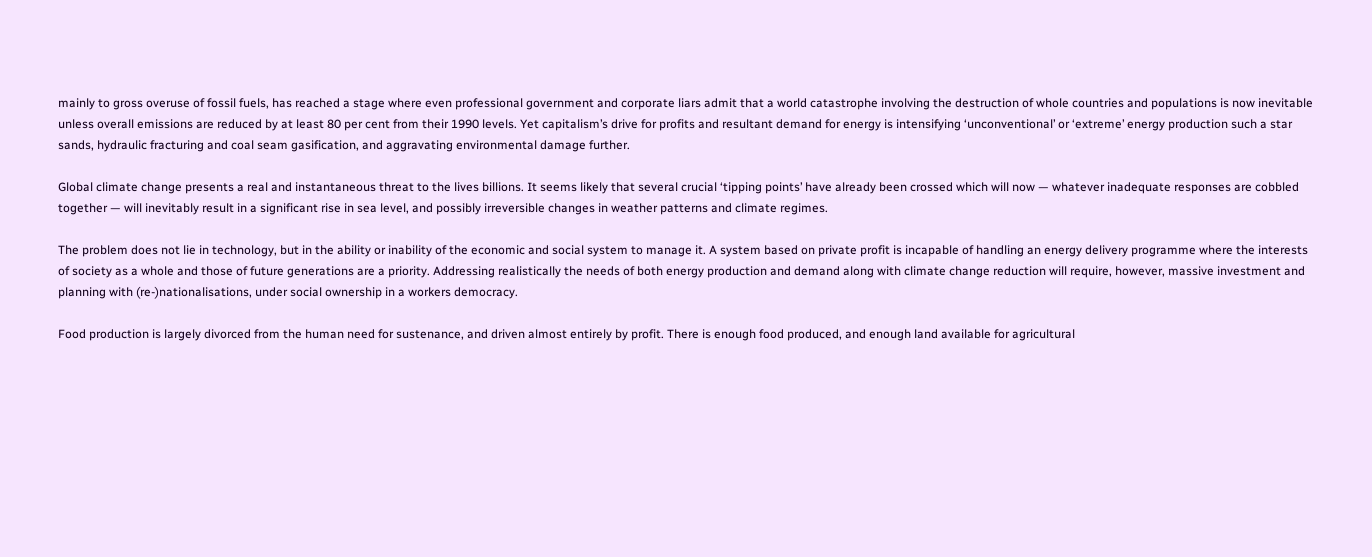mainly to gross overuse of fossil fuels, has reached a stage where even professional government and corporate liars admit that a world catastrophe involving the destruction of whole countries and populations is now inevitable unless overall emissions are reduced by at least 80 per cent from their 1990 levels. Yet capitalism’s drive for profits and resultant demand for energy is intensifying ‘unconventional’ or ‘extreme’ energy production such a star sands, hydraulic fracturing and coal seam gasification, and aggravating environmental damage further.

Global climate change presents a real and instantaneous threat to the lives billions. It seems likely that several crucial ‘tipping points’ have already been crossed which will now — whatever inadequate responses are cobbled together — will inevitably result in a significant rise in sea level, and possibly irreversible changes in weather patterns and climate regimes.

The problem does not lie in technology, but in the ability or inability of the economic and social system to manage it. A system based on private profit is incapable of handling an energy delivery programme where the interests of society as a whole and those of future generations are a priority. Addressing realistically the needs of both energy production and demand along with climate change reduction will require, however, massive investment and planning with (re-)nationalisations, under social ownership in a workers democracy.

Food production is largely divorced from the human need for sustenance, and driven almost entirely by profit. There is enough food produced, and enough land available for agricultural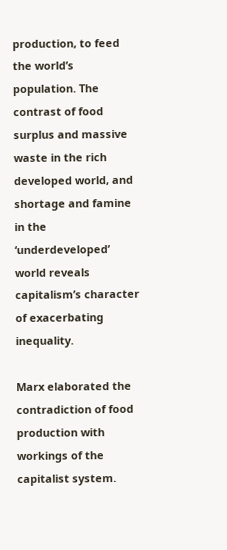production, to feed the world’s population. The contrast of food surplus and massive waste in the rich developed world, and shortage and famine in the ‘underdeveloped’ world reveals capitalism’s character of exacerbating inequality.

Marx elaborated the contradiction of food production with workings of the capitalist system.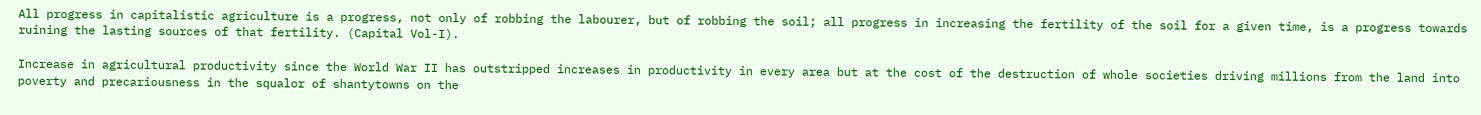All progress in capitalistic agriculture is a progress, not only of robbing the labourer, but of robbing the soil; all progress in increasing the fertility of the soil for a given time, is a progress towards ruining the lasting sources of that fertility. (Capital Vol-I).

Increase in agricultural productivity since the World War II has outstripped increases in productivity in every area but at the cost of the destruction of whole societies driving millions from the land into poverty and precariousness in the squalor of shantytowns on the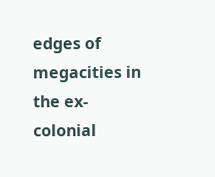edges of megacities in the ex-colonial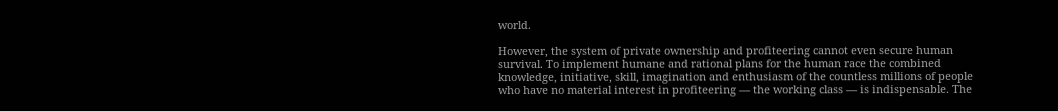world.

However, the system of private ownership and profiteering cannot even secure human survival. To implement humane and rational plans for the human race the combined knowledge, initiative, skill, imagination and enthusiasm of the countless millions of people who have no material interest in profiteering — the working class — is indispensable. The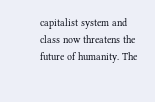capitalist system and class now threatens the future of humanity. The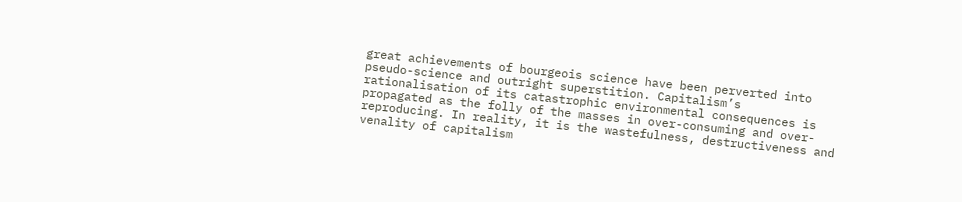great achievements of bourgeois science have been perverted into pseudo-science and outright superstition. Capitalism’s rationalisation of its catastrophic environmental consequences is propagated as the folly of the masses in over-consuming and over-reproducing. In reality, it is the wastefulness, destructiveness and venality of capitalism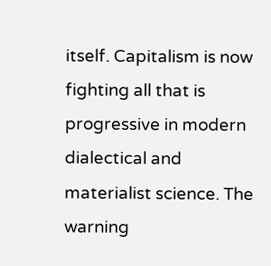itself. Capitalism is now fighting all that is progressive in modern dialectical and materialist science. The warning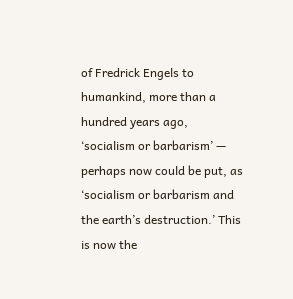of Fredrick Engels to humankind, more than a hundred years ago, ‘socialism or barbarism’ — perhaps now could be put, as ‘socialism or barbarism and the earth’s destruction.’ This is now the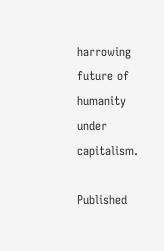harrowing future of humanity under capitalism.

Published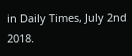in Daily Times, July 2nd 2018.